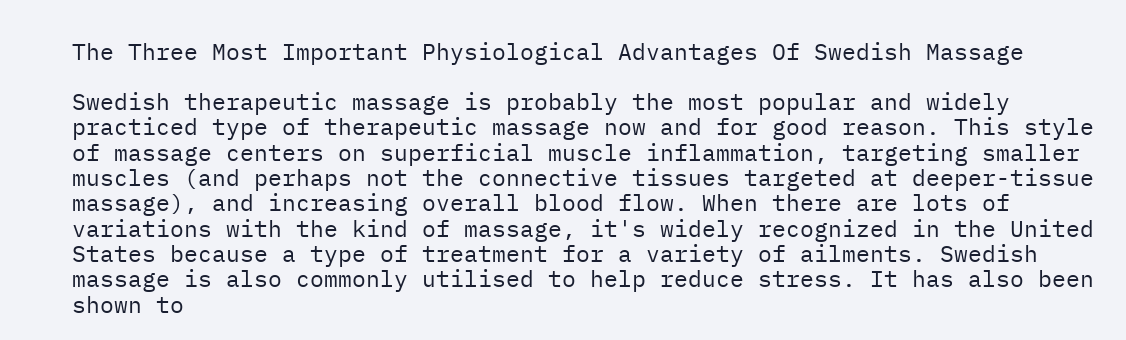The Three Most Important Physiological Advantages Of Swedish Massage

Swedish therapeutic massage is probably the most popular and widely practiced type of therapeutic massage now and for good reason. This style of massage centers on superficial muscle inflammation, targeting smaller muscles (and perhaps not the connective tissues targeted at deeper-tissue massage), and increasing overall blood flow. When there are lots of variations with the kind of massage, it's widely recognized in the United States because a type of treatment for a variety of ailments. Swedish massage is also commonly utilised to help reduce stress. It has also been shown to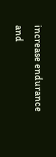increase endurance and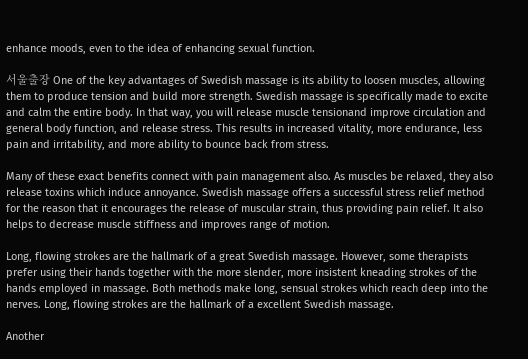enhance moods, even to the idea of enhancing sexual function.

서울출장 One of the key advantages of Swedish massage is its ability to loosen muscles, allowing them to produce tension and build more strength. Swedish massage is specifically made to excite and calm the entire body. In that way, you will release muscle tensionand improve circulation and general body function, and release stress. This results in increased vitality, more endurance, less pain and irritability, and more ability to bounce back from stress.

Many of these exact benefits connect with pain management also. As muscles be relaxed, they also release toxins which induce annoyance. Swedish massage offers a successful stress relief method for the reason that it encourages the release of muscular strain, thus providing pain relief. It also helps to decrease muscle stiffness and improves range of motion.

Long, flowing strokes are the hallmark of a great Swedish massage. However, some therapists prefer using their hands together with the more slender, more insistent kneading strokes of the hands employed in massage. Both methods make long, sensual strokes which reach deep into the nerves. Long, flowing strokes are the hallmark of a excellent Swedish massage.

Another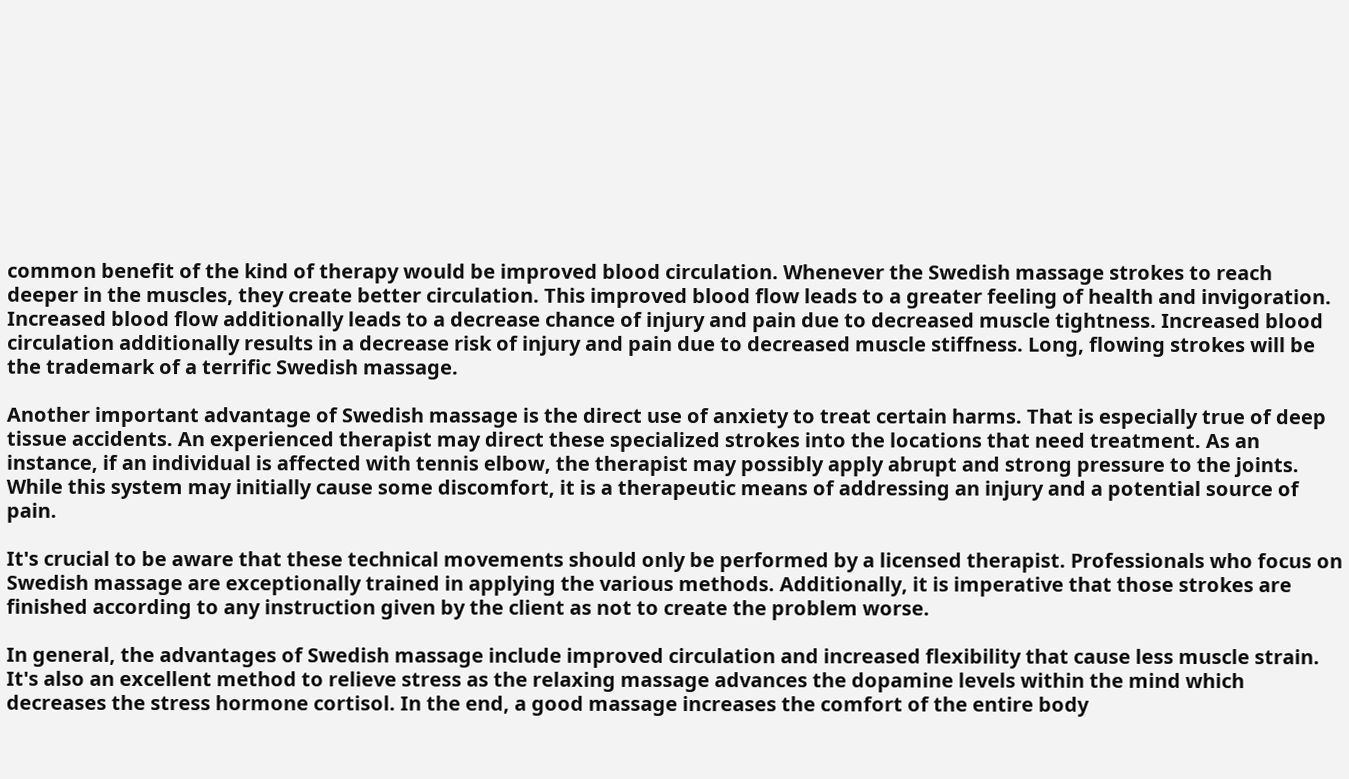common benefit of the kind of therapy would be improved blood circulation. Whenever the Swedish massage strokes to reach deeper in the muscles, they create better circulation. This improved blood flow leads to a greater feeling of health and invigoration. Increased blood flow additionally leads to a decrease chance of injury and pain due to decreased muscle tightness. Increased blood circulation additionally results in a decrease risk of injury and pain due to decreased muscle stiffness. Long, flowing strokes will be the trademark of a terrific Swedish massage.

Another important advantage of Swedish massage is the direct use of anxiety to treat certain harms. That is especially true of deep tissue accidents. An experienced therapist may direct these specialized strokes into the locations that need treatment. As an instance, if an individual is affected with tennis elbow, the therapist may possibly apply abrupt and strong pressure to the joints. While this system may initially cause some discomfort, it is a therapeutic means of addressing an injury and a potential source of pain.

It's crucial to be aware that these technical movements should only be performed by a licensed therapist. Professionals who focus on Swedish massage are exceptionally trained in applying the various methods. Additionally, it is imperative that those strokes are finished according to any instruction given by the client as not to create the problem worse.

In general, the advantages of Swedish massage include improved circulation and increased flexibility that cause less muscle strain. It's also an excellent method to relieve stress as the relaxing massage advances the dopamine levels within the mind which decreases the stress hormone cortisol. In the end, a good massage increases the comfort of the entire body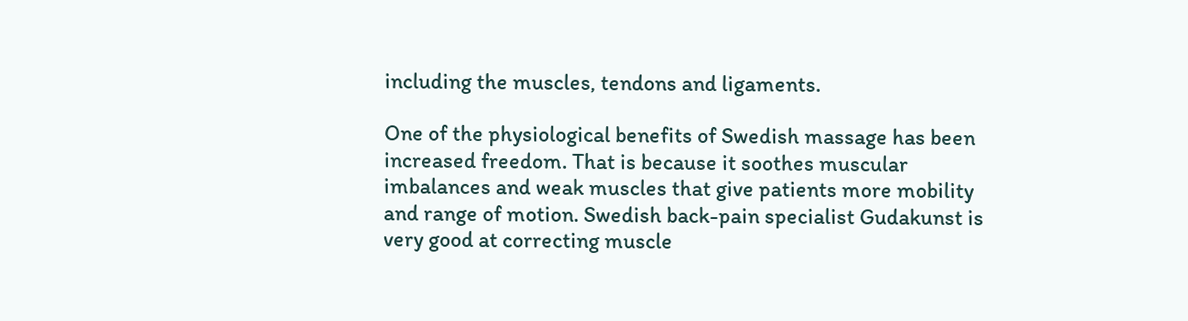including the muscles, tendons and ligaments.

One of the physiological benefits of Swedish massage has been increased freedom. That is because it soothes muscular imbalances and weak muscles that give patients more mobility and range of motion. Swedish back-pain specialist Gudakunst is very good at correcting muscle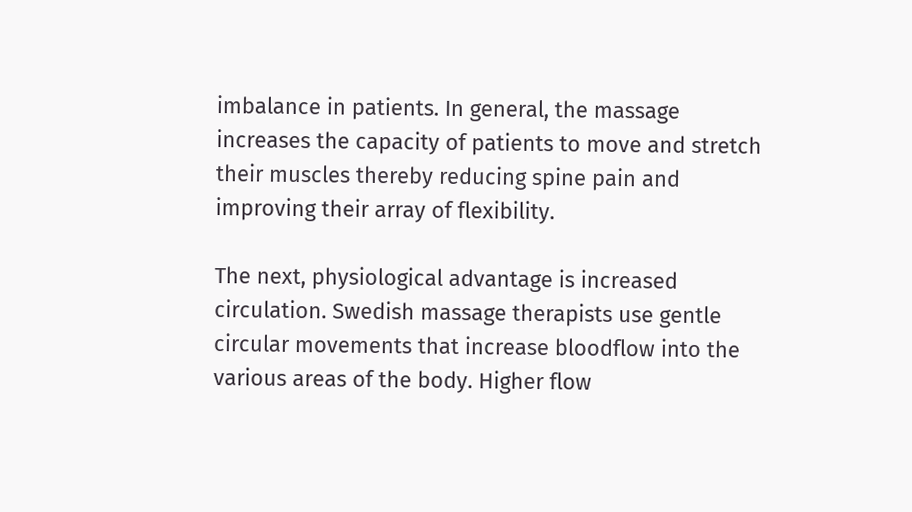imbalance in patients. In general, the massage increases the capacity of patients to move and stretch their muscles thereby reducing spine pain and improving their array of flexibility.

The next, physiological advantage is increased circulation. Swedish massage therapists use gentle circular movements that increase bloodflow into the various areas of the body. Higher flow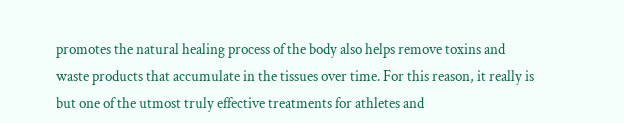promotes the natural healing process of the body also helps remove toxins and waste products that accumulate in the tissues over time. For this reason, it really is but one of the utmost truly effective treatments for athletes and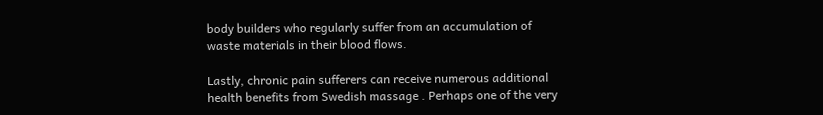body builders who regularly suffer from an accumulation of waste materials in their blood flows.

Lastly, chronic pain sufferers can receive numerous additional health benefits from Swedish massage . Perhaps one of the very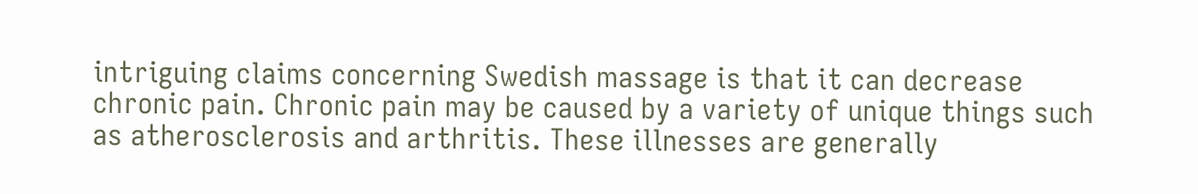intriguing claims concerning Swedish massage is that it can decrease chronic pain. Chronic pain may be caused by a variety of unique things such as atherosclerosis and arthritis. These illnesses are generally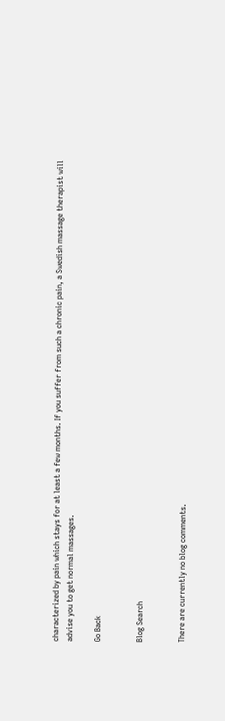characterized by pain which stays for at least a few months. If you suffer from such a chronic pain, a Swedish massage therapist will advise you to get normal massages.

Go Back


Blog Search


There are currently no blog comments.